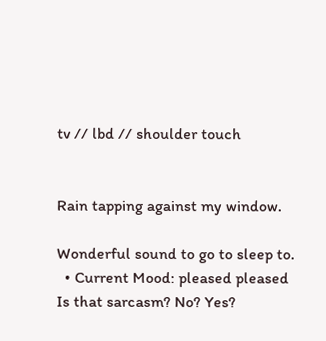tv // lbd // shoulder touch


Rain tapping against my window.

Wonderful sound to go to sleep to.
  • Current Mood: pleased pleased
Is that sarcasm? No? Yes?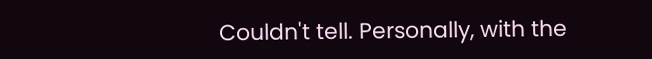Couldn't tell. Personally, with the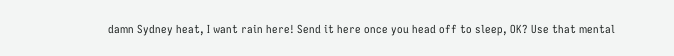damn Sydney heat, I want rain here! Send it here once you head off to sleep, OK? Use that mental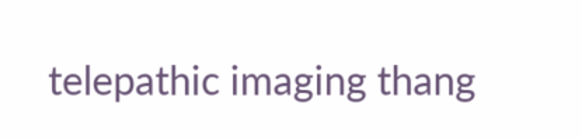telepathic imaging thang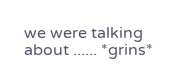we were talking about ...... *grins*